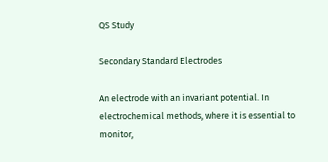QS Study

Secondary Standard Electrodes

An electrode with an invariant potential. In electrochemical methods, where it is essential to monitor,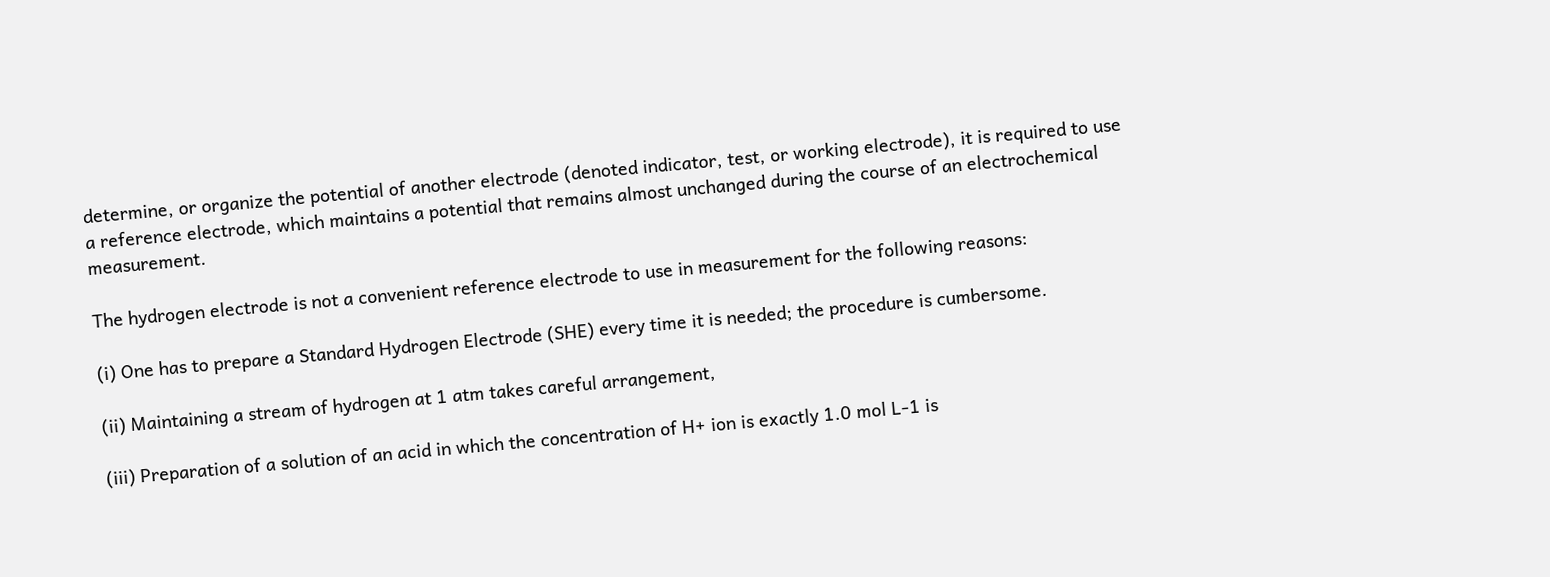determine, or organize the potential of another electrode (denoted indicator, test, or working electrode), it is required to use a reference electrode, which maintains a potential that remains almost unchanged during the course of an electrochemical measurement.

The hydrogen electrode is not a convenient reference electrode to use in measurement for the following reasons:

(i) One has to prepare a Standard Hydrogen Electrode (SHE) every time it is needed; the procedure is cumbersome.

(ii) Maintaining a stream of hydrogen at 1 atm takes careful arrangement,

(iii) Preparation of a solution of an acid in which the concentration of H+ ion is exactly 1.0 mol L-1 is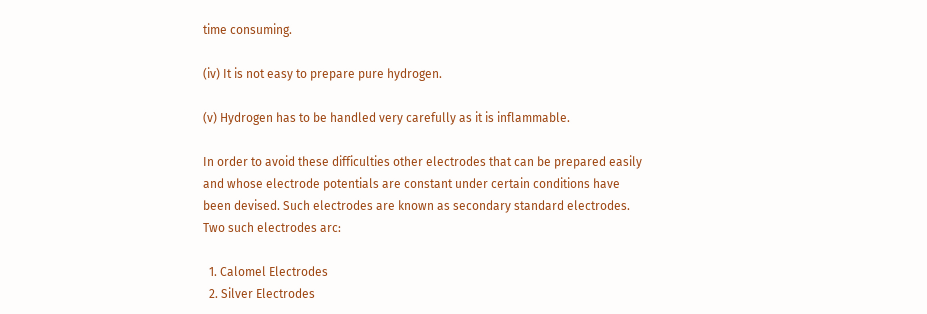time consuming.

(iv) It is not easy to prepare pure hydrogen.

(v) Hydrogen has to be handled very carefully as it is inflammable.

In order to avoid these difficulties other electrodes that can be prepared easily and whose electrode potentials are constant under certain conditions have been devised. Such electrodes are known as secondary standard electrodes. Two such electrodes arc:

  1. Calomel Electrodes
  2. Silver Electrodes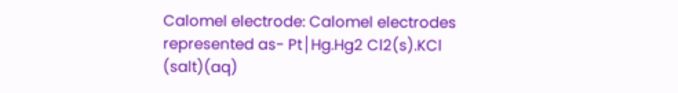Calomel electrode: Calomel electrodes represented as- Pt│Hg.Hg2 Cl2(s).KCl (salt)(aq)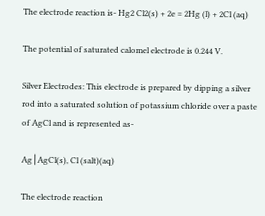The electrode reaction is- Hg2 Cl2(s) + 2e = 2Hg (l) + 2Cl (aq)

The potential of saturated calomel electrode is 0.244 V.

Silver Electrodes: This electrode is prepared by dipping a silver rod into a saturated solution of potassium chloride over a paste of AgCl and is represented as-

Ag│AgCl(s), Cl (salt)(aq)

The electrode reaction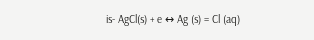is- AgCl(s) + e ↔ Ag (s) = Cl (aq)